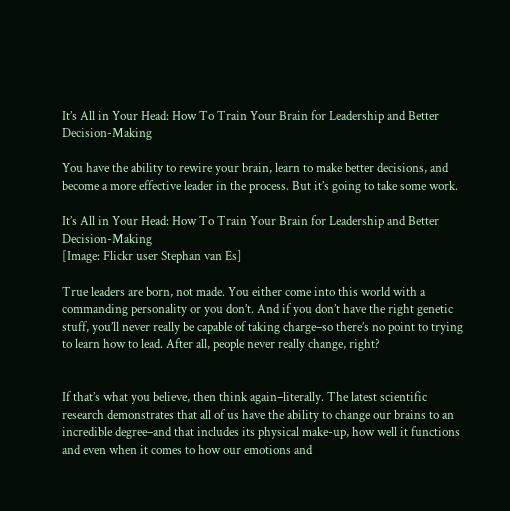It’s All in Your Head: How To Train Your Brain for Leadership and Better Decision-Making

You have the ability to rewire your brain, learn to make better decisions, and become a more effective leader in the process. But it’s going to take some work.

It’s All in Your Head: How To Train Your Brain for Leadership and Better Decision-Making
[Image: Flickr user Stephan van Es]

True leaders are born, not made. You either come into this world with a commanding personality or you don’t. And if you don’t have the right genetic stuff, you’ll never really be capable of taking charge–so there’s no point to trying to learn how to lead. After all, people never really change, right?


If that’s what you believe, then think again–literally. The latest scientific research demonstrates that all of us have the ability to change our brains to an incredible degree–and that includes its physical make-up, how well it functions and even when it comes to how our emotions and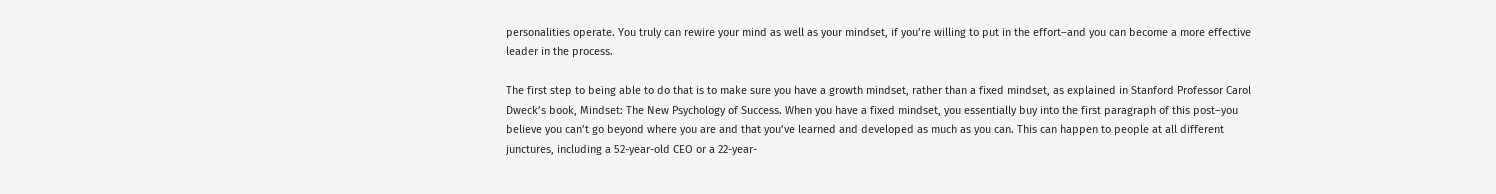personalities operate. You truly can rewire your mind as well as your mindset, if you’re willing to put in the effort–and you can become a more effective leader in the process.

The first step to being able to do that is to make sure you have a growth mindset, rather than a fixed mindset, as explained in Stanford Professor Carol Dweck’s book, Mindset: The New Psychology of Success. When you have a fixed mindset, you essentially buy into the first paragraph of this post–you believe you can’t go beyond where you are and that you’ve learned and developed as much as you can. This can happen to people at all different junctures, including a 52-year-old CEO or a 22-year-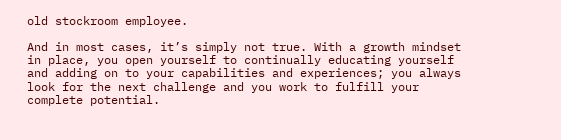old stockroom employee.

And in most cases, it’s simply not true. With a growth mindset in place, you open yourself to continually educating yourself and adding on to your capabilities and experiences; you always look for the next challenge and you work to fulfill your complete potential.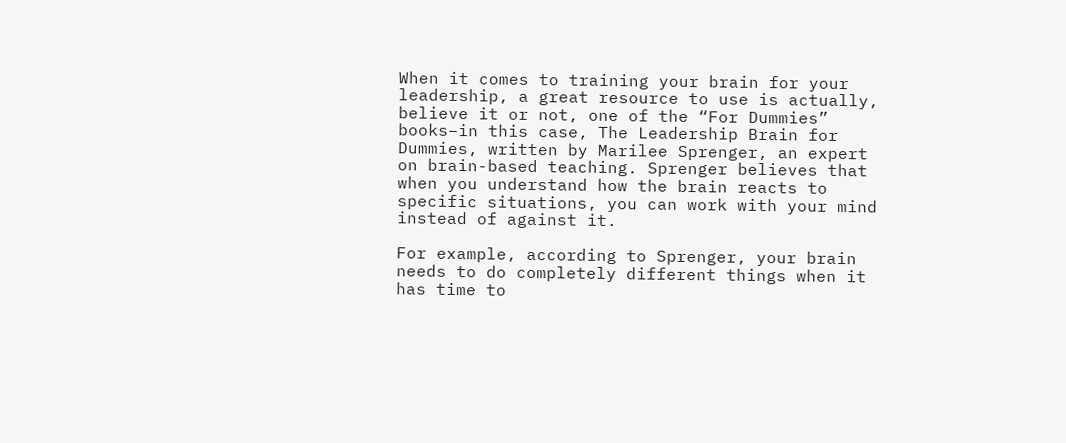When it comes to training your brain for your leadership, a great resource to use is actually, believe it or not, one of the “For Dummies” books–in this case, The Leadership Brain for Dummies, written by Marilee Sprenger, an expert on brain-based teaching. Sprenger believes that when you understand how the brain reacts to specific situations, you can work with your mind instead of against it.

For example, according to Sprenger, your brain needs to do completely different things when it has time to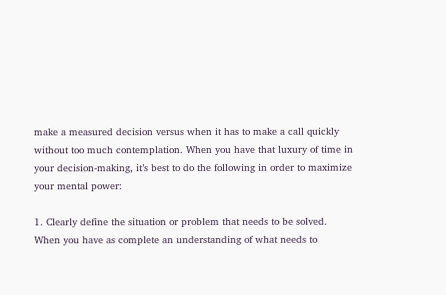make a measured decision versus when it has to make a call quickly without too much contemplation. When you have that luxury of time in your decision-making, it’s best to do the following in order to maximize your mental power:

1. Clearly define the situation or problem that needs to be solved.
When you have as complete an understanding of what needs to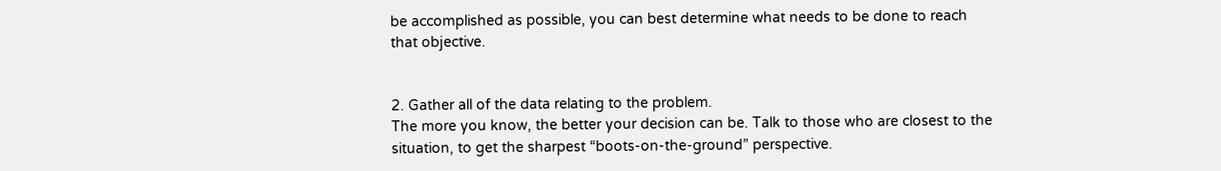be accomplished as possible, you can best determine what needs to be done to reach that objective.


2. Gather all of the data relating to the problem.
The more you know, the better your decision can be. Talk to those who are closest to the situation, to get the sharpest “boots-on-the-ground” perspective.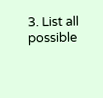3. List all possible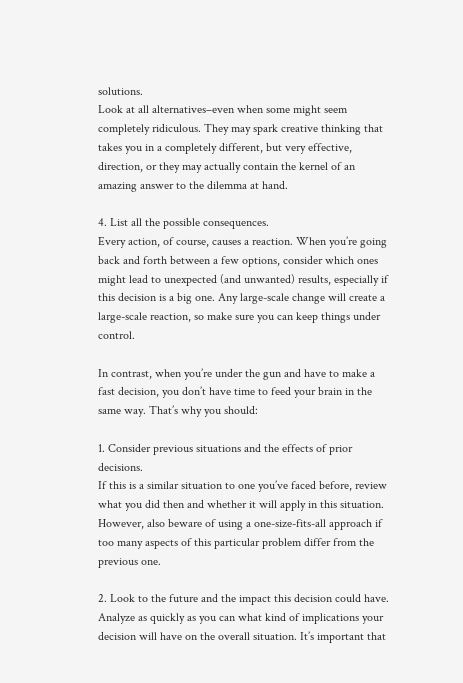solutions.
Look at all alternatives–even when some might seem completely ridiculous. They may spark creative thinking that takes you in a completely different, but very effective, direction, or they may actually contain the kernel of an amazing answer to the dilemma at hand.

4. List all the possible consequences.
Every action, of course, causes a reaction. When you’re going back and forth between a few options, consider which ones might lead to unexpected (and unwanted) results, especially if this decision is a big one. Any large-scale change will create a large-scale reaction, so make sure you can keep things under control.

In contrast, when you’re under the gun and have to make a fast decision, you don’t have time to feed your brain in the same way. That’s why you should:

1. Consider previous situations and the effects of prior decisions.
If this is a similar situation to one you’ve faced before, review what you did then and whether it will apply in this situation. However, also beware of using a one-size-fits-all approach if too many aspects of this particular problem differ from the previous one.

2. Look to the future and the impact this decision could have.
Analyze as quickly as you can what kind of implications your decision will have on the overall situation. It’s important that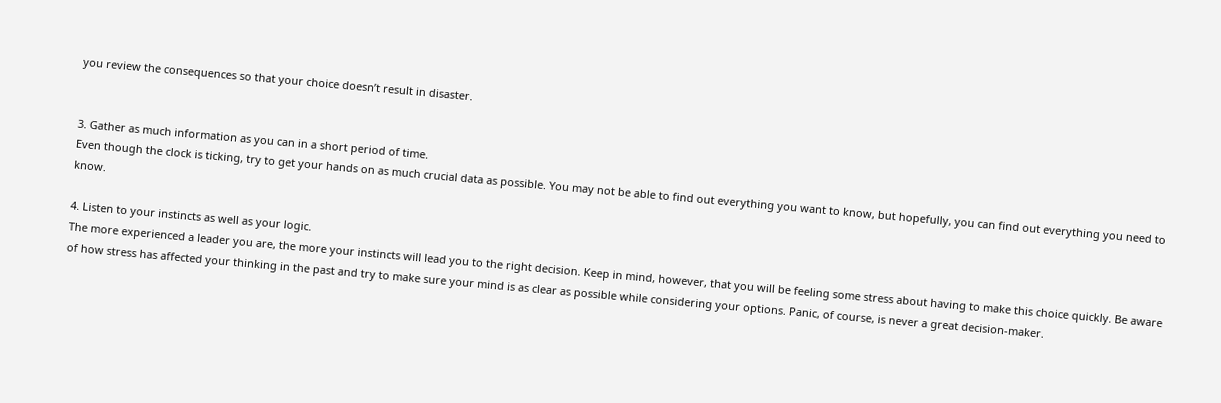you review the consequences so that your choice doesn’t result in disaster.


3. Gather as much information as you can in a short period of time.
Even though the clock is ticking, try to get your hands on as much crucial data as possible. You may not be able to find out everything you want to know, but hopefully, you can find out everything you need to know.

4. Listen to your instincts as well as your logic.
The more experienced a leader you are, the more your instincts will lead you to the right decision. Keep in mind, however, that you will be feeling some stress about having to make this choice quickly. Be aware of how stress has affected your thinking in the past and try to make sure your mind is as clear as possible while considering your options. Panic, of course, is never a great decision-maker.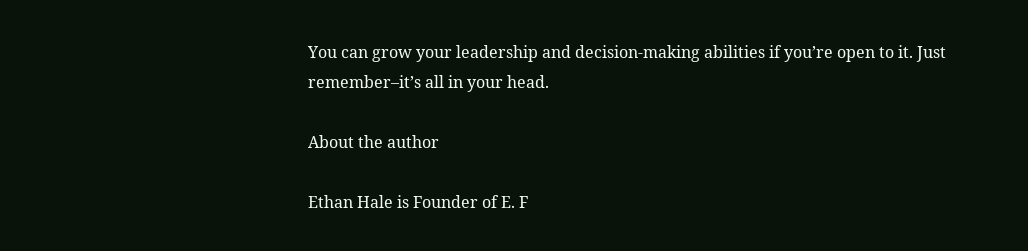You can grow your leadership and decision-making abilities if you’re open to it. Just remember–it’s all in your head.

About the author

Ethan Hale is Founder of E. F